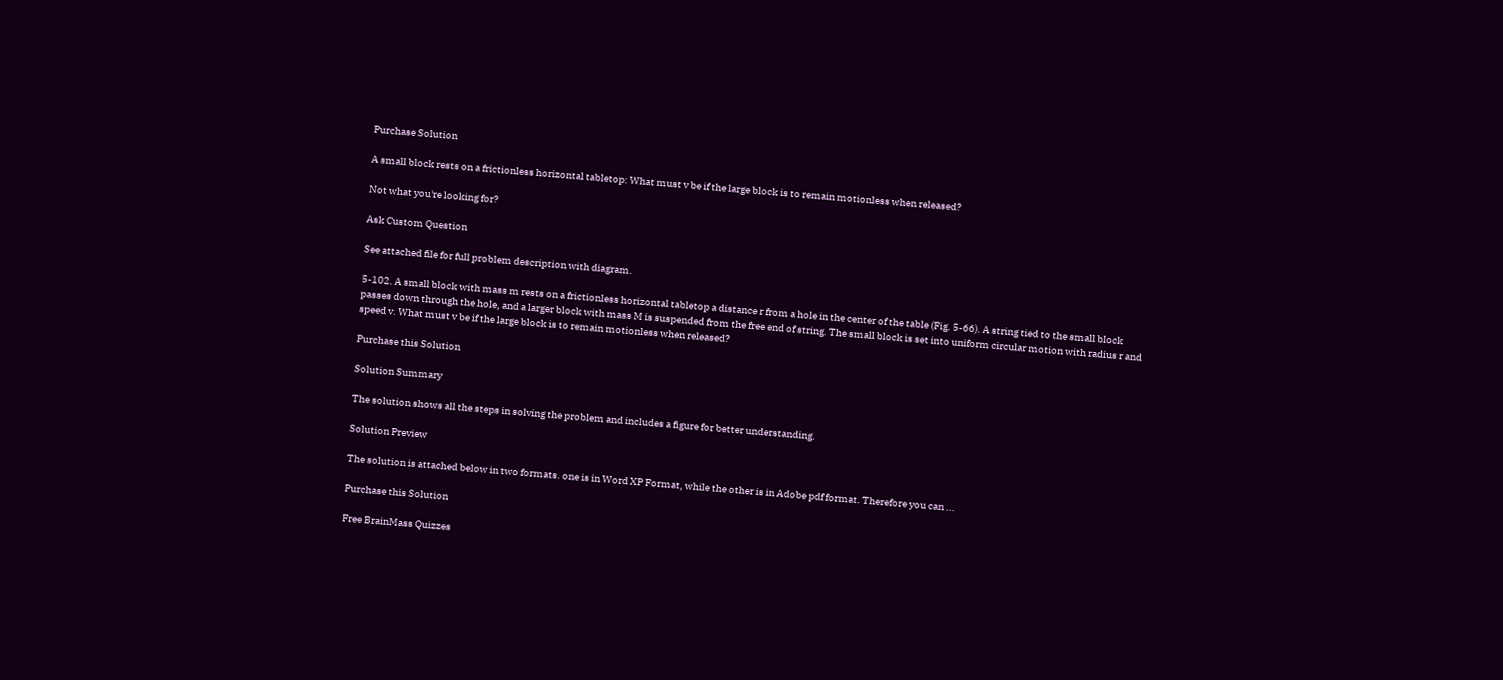Purchase Solution

A small block rests on a frictionless horizontal tabletop: What must v be if the large block is to remain motionless when released?

Not what you're looking for?

Ask Custom Question

See attached file for full problem description with diagram.

5-102. A small block with mass m rests on a frictionless horizontal tabletop a distance r from a hole in the center of the table (Fig. 5-66). A string tied to the small block passes down through the hole, and a larger block with mass M is suspended from the free end of string. The small block is set into uniform circular motion with radius r and speed v. What must v be if the large block is to remain motionless when released?

Purchase this Solution

Solution Summary

The solution shows all the steps in solving the problem and includes a figure for better understanding.

Solution Preview

The solution is attached below in two formats. one is in Word XP Format, while the other is in Adobe pdf format. Therefore you can ...

Purchase this Solution

Free BrainMass Quizzes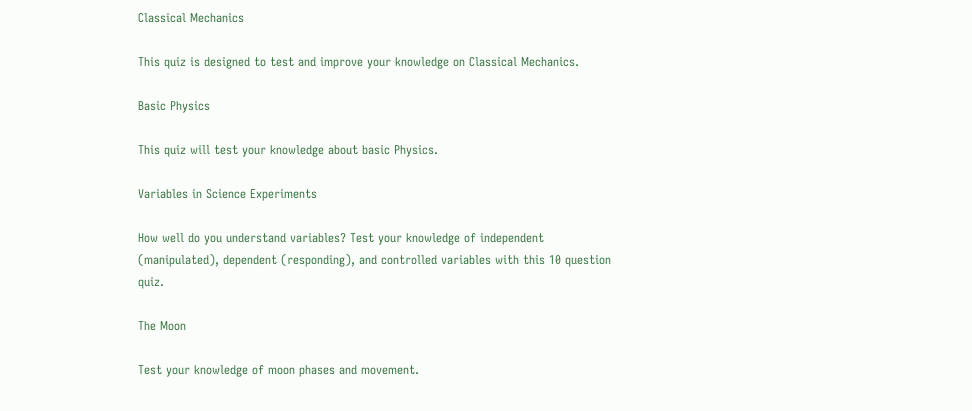Classical Mechanics

This quiz is designed to test and improve your knowledge on Classical Mechanics.

Basic Physics

This quiz will test your knowledge about basic Physics.

Variables in Science Experiments

How well do you understand variables? Test your knowledge of independent (manipulated), dependent (responding), and controlled variables with this 10 question quiz.

The Moon

Test your knowledge of moon phases and movement.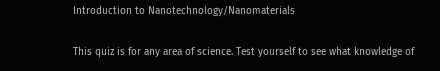Introduction to Nanotechnology/Nanomaterials

This quiz is for any area of science. Test yourself to see what knowledge of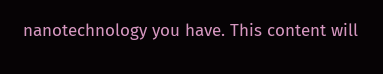nanotechnology you have. This content will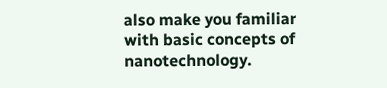also make you familiar with basic concepts of nanotechnology.